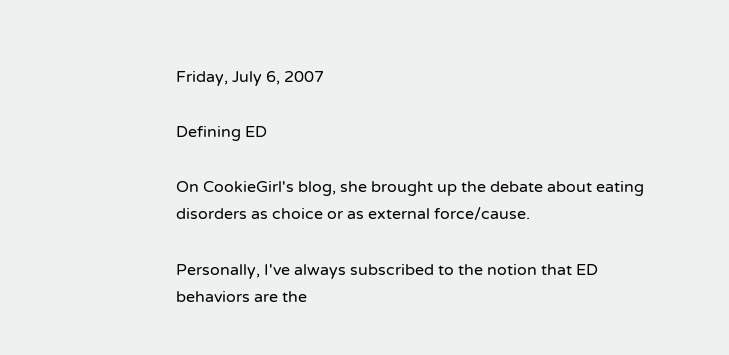Friday, July 6, 2007

Defining ED

On CookieGirl's blog, she brought up the debate about eating disorders as choice or as external force/cause.

Personally, I've always subscribed to the notion that ED behaviors are the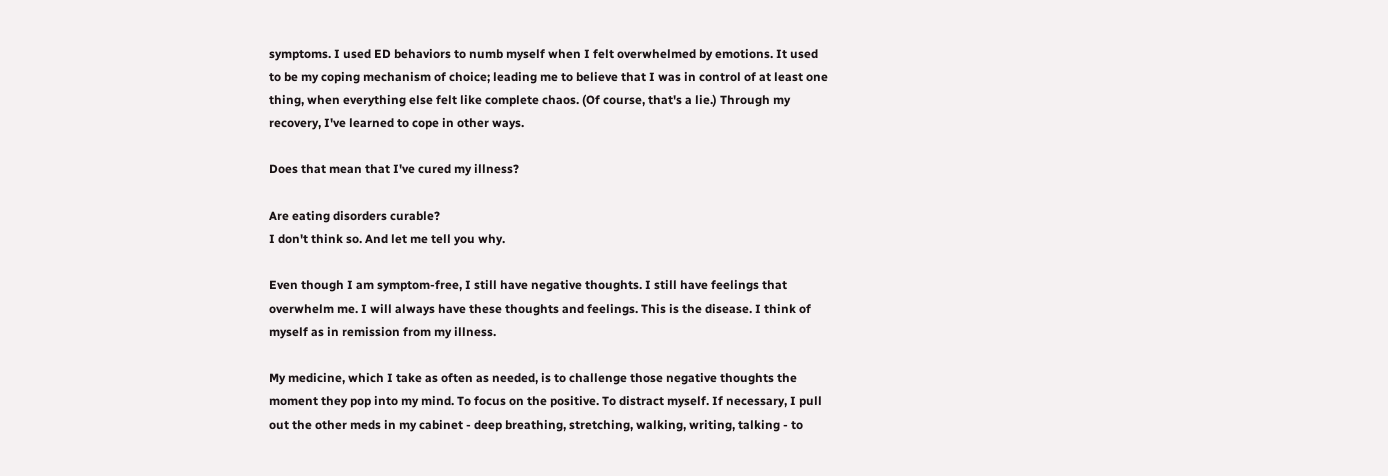symptoms. I used ED behaviors to numb myself when I felt overwhelmed by emotions. It used to be my coping mechanism of choice; leading me to believe that I was in control of at least one thing, when everything else felt like complete chaos. (Of course, that's a lie.) Through my recovery, I've learned to cope in other ways.

Does that mean that I've cured my illness?

Are eating disorders curable?
I don't think so. And let me tell you why.

Even though I am symptom-free, I still have negative thoughts. I still have feelings that overwhelm me. I will always have these thoughts and feelings. This is the disease. I think of myself as in remission from my illness.

My medicine, which I take as often as needed, is to challenge those negative thoughts the moment they pop into my mind. To focus on the positive. To distract myself. If necessary, I pull out the other meds in my cabinet - deep breathing, stretching, walking, writing, talking - to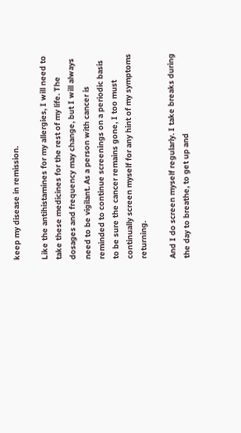keep my disease in remission.

Like the antihistamines for my allergies, I will need to take these medicines for the rest of my life. The dosages and frequency may change, but I will always need to be vigilant. As a person with cancer is reminded to continue screenings on a periodic basis to be sure the cancer remains gone, I too must continually screen myself for any hint of my symptoms returning.

And I do screen myself regularly. I take breaks during the day to breathe, to get up and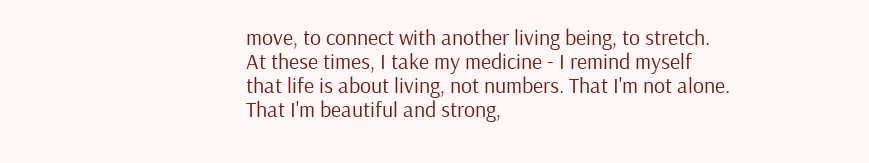move, to connect with another living being, to stretch. At these times, I take my medicine - I remind myself that life is about living, not numbers. That I'm not alone. That I'm beautiful and strong,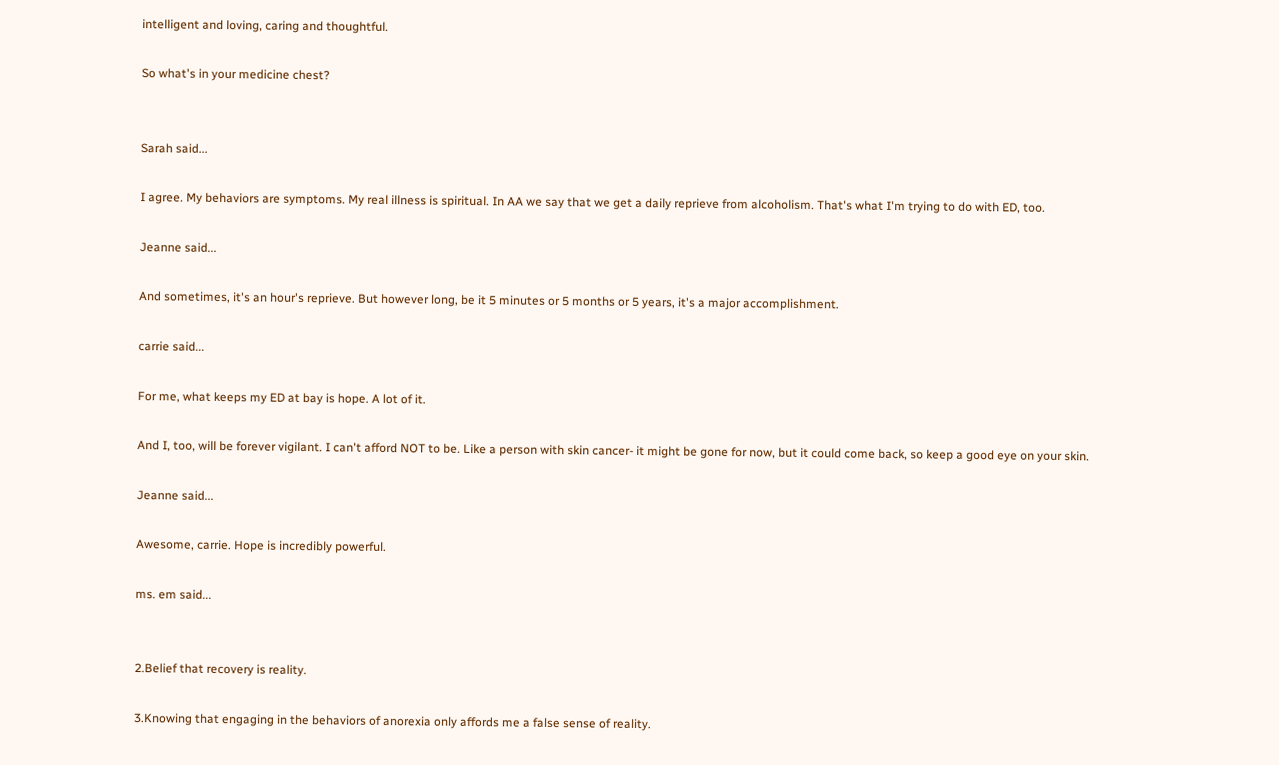intelligent and loving, caring and thoughtful.

So what's in your medicine chest?


Sarah said...

I agree. My behaviors are symptoms. My real illness is spiritual. In AA we say that we get a daily reprieve from alcoholism. That's what I'm trying to do with ED, too.

Jeanne said...

And sometimes, it's an hour's reprieve. But however long, be it 5 minutes or 5 months or 5 years, it's a major accomplishment.

carrie said...

For me, what keeps my ED at bay is hope. A lot of it.

And I, too, will be forever vigilant. I can't afford NOT to be. Like a person with skin cancer- it might be gone for now, but it could come back, so keep a good eye on your skin.

Jeanne said...

Awesome, carrie. Hope is incredibly powerful.

ms. em said...


2.Belief that recovery is reality.

3.Knowing that engaging in the behaviors of anorexia only affords me a false sense of reality.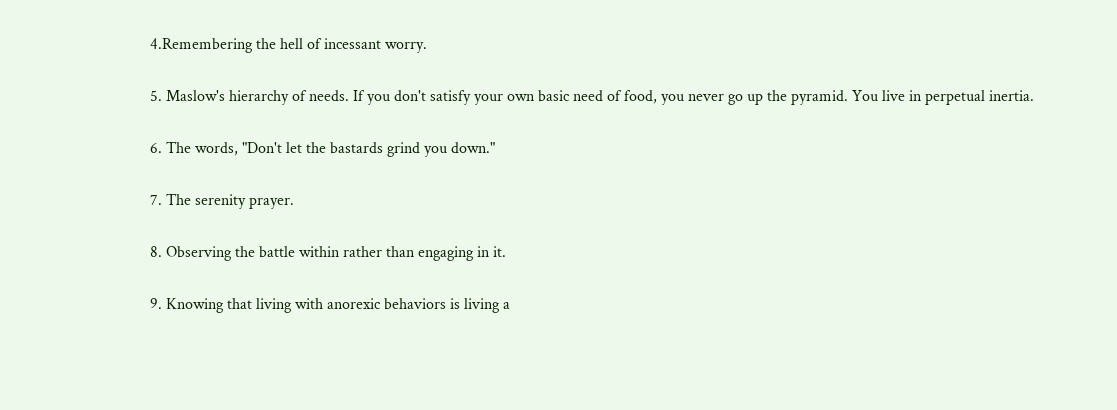4.Remembering the hell of incessant worry.

5. Maslow's hierarchy of needs. If you don't satisfy your own basic need of food, you never go up the pyramid. You live in perpetual inertia.

6. The words, "Don't let the bastards grind you down."

7. The serenity prayer.

8. Observing the battle within rather than engaging in it.

9. Knowing that living with anorexic behaviors is living a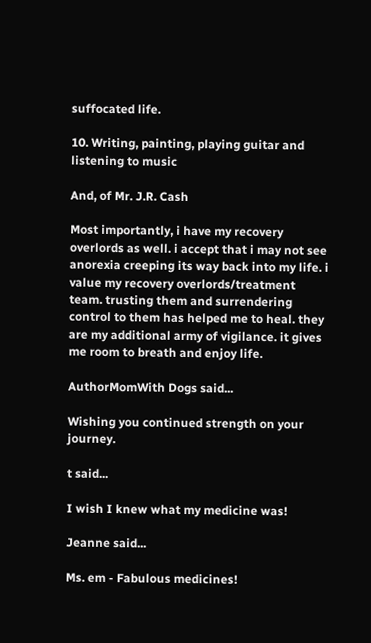suffocated life.

10. Writing, painting, playing guitar and listening to music

And, of Mr. J.R. Cash

Most importantly, i have my recovery overlords as well. i accept that i may not see anorexia creeping its way back into my life. i value my recovery overlords/treatment team. trusting them and surrendering control to them has helped me to heal. they are my additional army of vigilance. it gives me room to breath and enjoy life.

AuthorMomWith Dogs said...

Wishing you continued strength on your journey.

t said...

I wish I knew what my medicine was!

Jeanne said...

Ms. em - Fabulous medicines!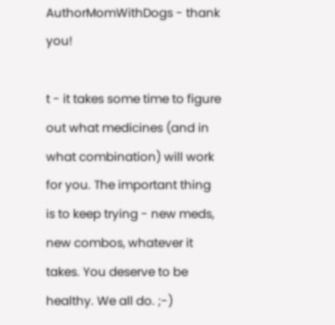AuthorMomWithDogs - thank you!

t - it takes some time to figure out what medicines (and in what combination) will work for you. The important thing is to keep trying - new meds, new combos, whatever it takes. You deserve to be healthy. We all do. ;-)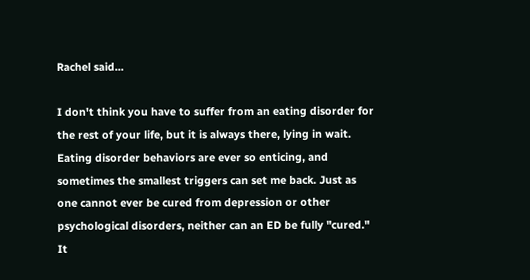Rachel said...

I don't think you have to suffer from an eating disorder for the rest of your life, but it is always there, lying in wait. Eating disorder behaviors are ever so enticing, and sometimes the smallest triggers can set me back. Just as one cannot ever be cured from depression or other psychological disorders, neither can an ED be fully "cured." It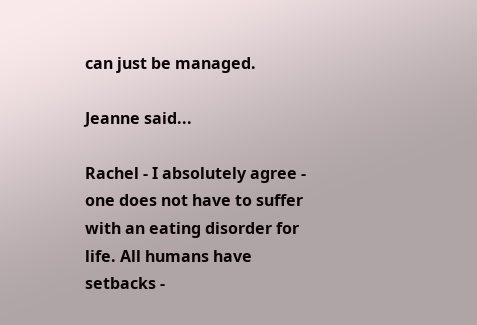can just be managed.

Jeanne said...

Rachel - I absolutely agree - one does not have to suffer with an eating disorder for life. All humans have setbacks -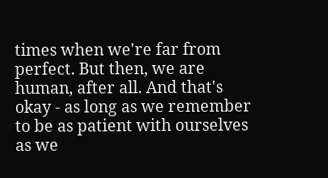times when we're far from perfect. But then, we are human, after all. And that's okay - as long as we remember to be as patient with ourselves as we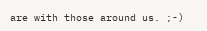are with those around us. ;-)